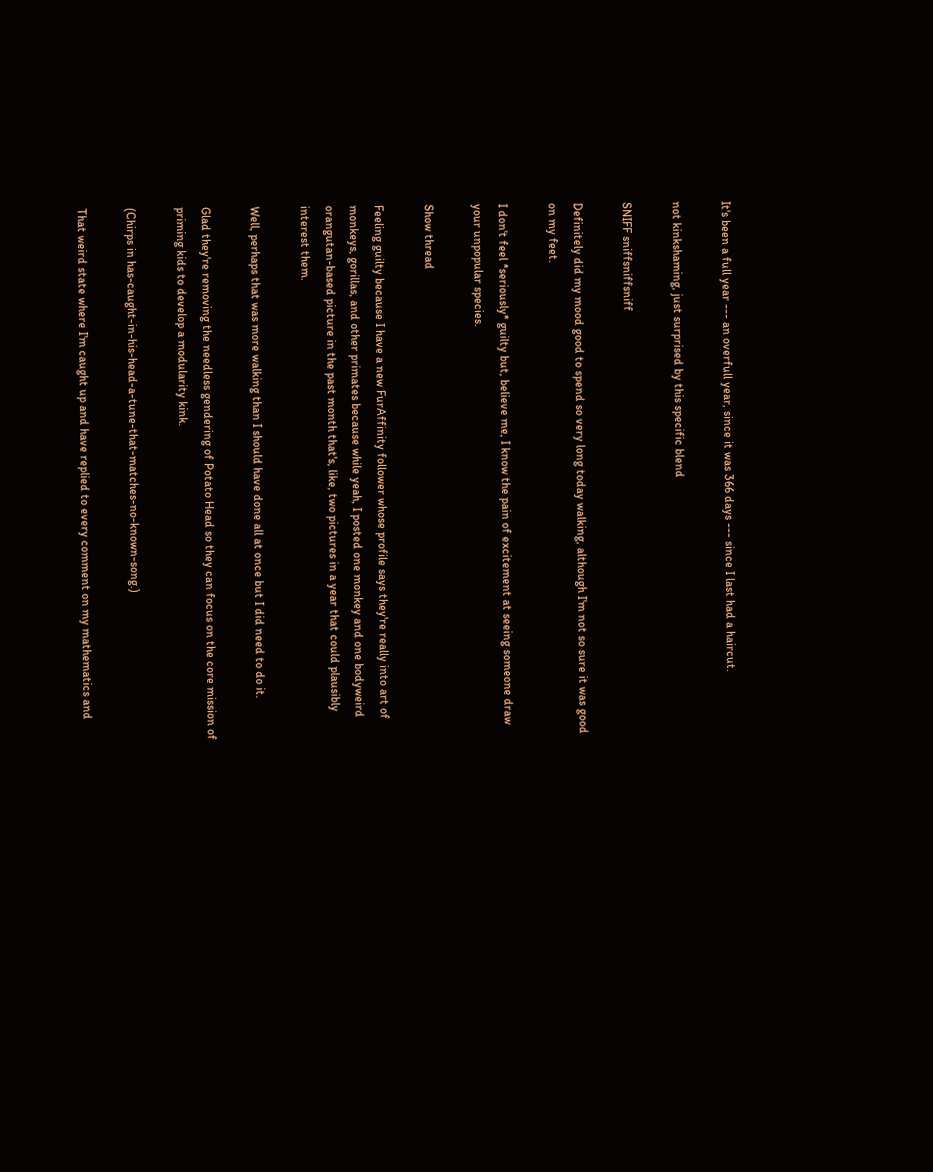It's been a full year --- an overfull year, since it was 366 days --- since I last had a haircut.

not kinkshaming, just surprised by this specific blend

SNIFF sniffsniffsniff

Definitely did my mood good to spend so very long today walking, although I'm not so sure it was good on my feet.

I don't feel *seriously* guilty but, believe me, I know the pain of excitement at seeing someone draw your unpopular species.

Show thread

Feeling guilty because I have a new FurAffinity follower whose profile says they're really into art of monkeys, gorillas, and other primates because while yeah, I posted one monkey and one bodyweird orangutan-based picture in the past month that's, like, two pictures in a year that could plausibly interest them.

Well, perhaps that was more walking than I should have done all at once but I did need to do it.

Glad they're removing the needless gendering of Potato Head so they can focus on the core mission of priming kids to develop a modularity kink.

(Chirps in has-caught-in-his-head-a-tune-that-matches-no-known-song.)

That weird state where I'm caught up and have replied to every comment on my mathematics and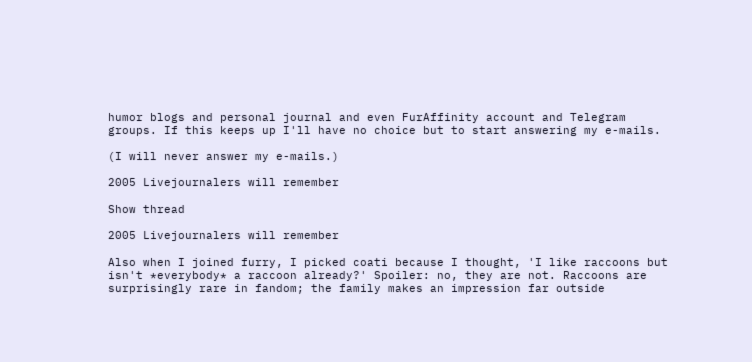humor blogs and personal journal and even FurAffinity account and Telegram groups. If this keeps up I'll have no choice but to start answering my e-mails.

(I will never answer my e-mails.)

2005 Livejournalers will remember

Show thread

2005 Livejournalers will remember

Also when I joined furry, I picked coati because I thought, 'I like raccoons but isn't *everybody* a raccoon already?' Spoiler: no, they are not. Raccoons are surprisingly rare in fandom; the family makes an impression far outside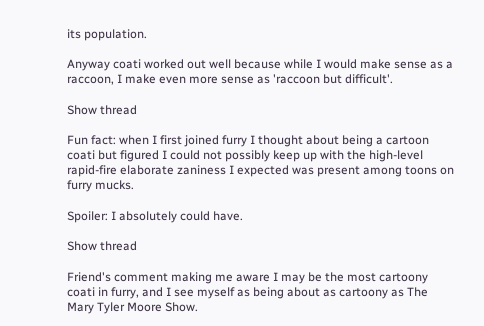its population.

Anyway coati worked out well because while I would make sense as a raccoon, I make even more sense as 'raccoon but difficult'.

Show thread

Fun fact: when I first joined furry I thought about being a cartoon coati but figured I could not possibly keep up with the high-level rapid-fire elaborate zaniness I expected was present among toons on furry mucks.

Spoiler: I absolutely could have.

Show thread

Friend's comment making me aware I may be the most cartoony coati in furry, and I see myself as being about as cartoony as The Mary Tyler Moore Show.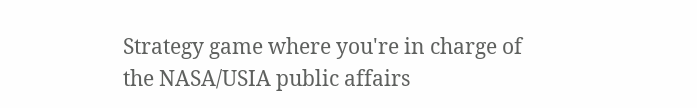Strategy game where you're in charge of the NASA/USIA public affairs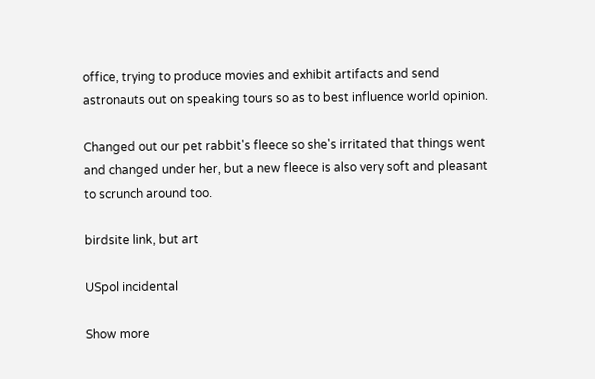office, trying to produce movies and exhibit artifacts and send astronauts out on speaking tours so as to best influence world opinion.

Changed out our pet rabbit's fleece so she's irritated that things went and changed under her, but a new fleece is also very soft and pleasant to scrunch around too.

birdsite link, but art

USpol incidental

Show more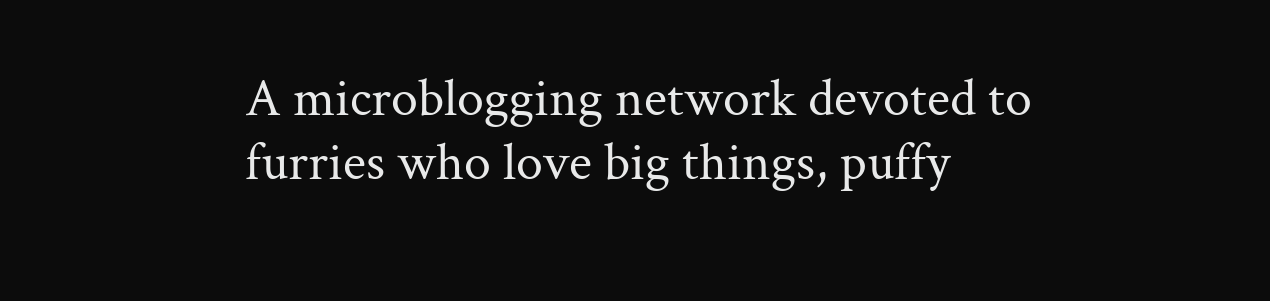A microblogging network devoted to furries who love big things, puffy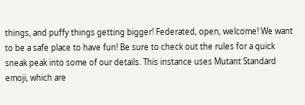things, and puffy things getting bigger! Federated, open, welcome! We want to be a safe place to have fun! Be sure to check out the rules for a quick sneak peak into some of our details. This instance uses Mutant Standard emoji, which are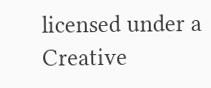licensed under a Creative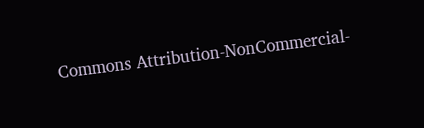Commons Attribution-NonCommercial-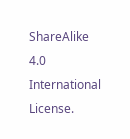ShareAlike 4.0 International License.